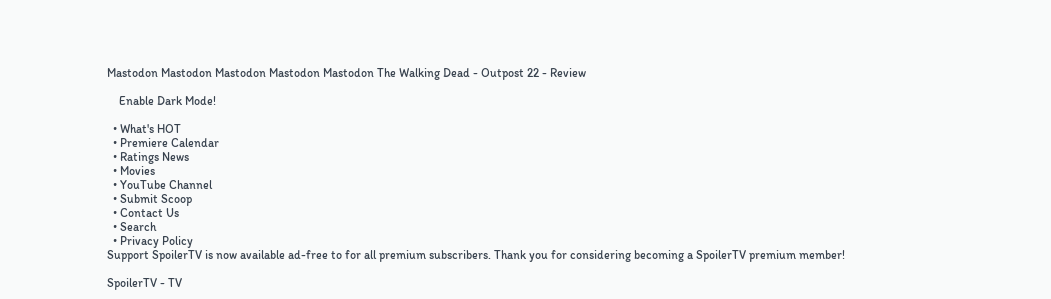Mastodon Mastodon Mastodon Mastodon Mastodon The Walking Dead - Outpost 22 - Review

    Enable Dark Mode!

  • What's HOT
  • Premiere Calendar
  • Ratings News
  • Movies
  • YouTube Channel
  • Submit Scoop
  • Contact Us
  • Search
  • Privacy Policy
Support SpoilerTV is now available ad-free to for all premium subscribers. Thank you for considering becoming a SpoilerTV premium member!

SpoilerTV - TV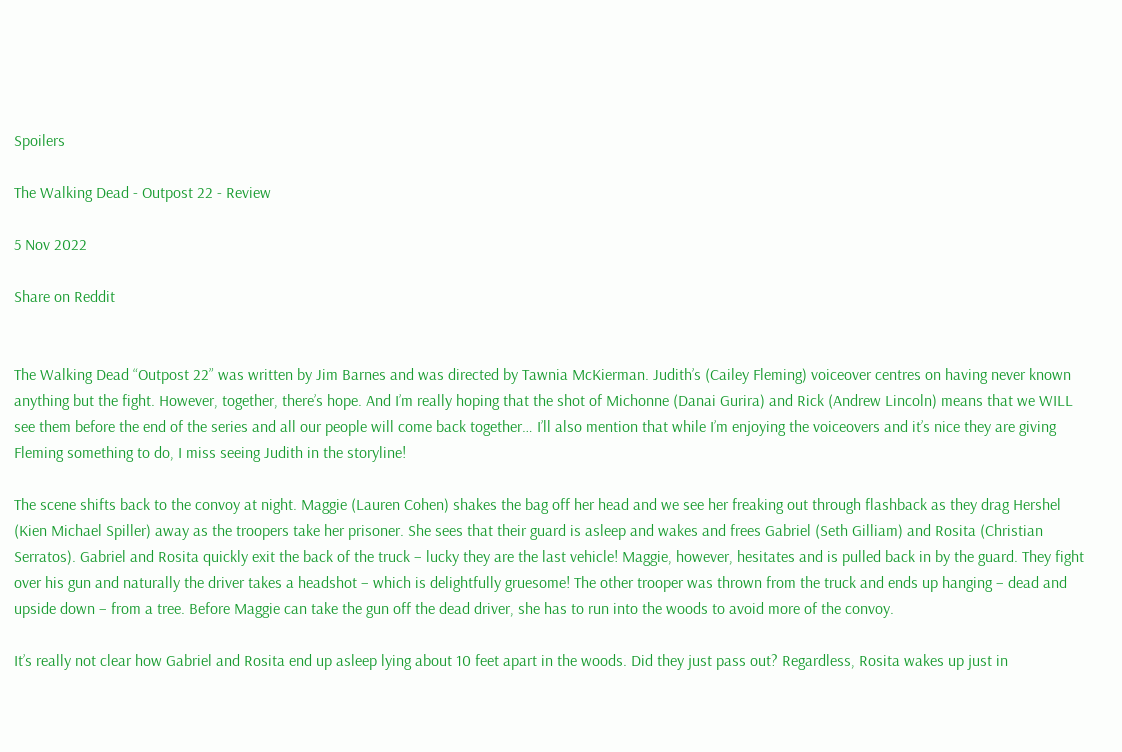Spoilers

The Walking Dead - Outpost 22 - Review

5 Nov 2022

Share on Reddit


The Walking Dead “Outpost 22” was written by Jim Barnes and was directed by Tawnia McKierman. Judith’s (Cailey Fleming) voiceover centres on having never known anything but the fight. However, together, there’s hope. And I’m really hoping that the shot of Michonne (Danai Gurira) and Rick (Andrew Lincoln) means that we WILL see them before the end of the series and all our people will come back together… I’ll also mention that while I’m enjoying the voiceovers and it’s nice they are giving Fleming something to do, I miss seeing Judith in the storyline!

The scene shifts back to the convoy at night. Maggie (Lauren Cohen) shakes the bag off her head and we see her freaking out through flashback as they drag Hershel (Kien Michael Spiller) away as the troopers take her prisoner. She sees that their guard is asleep and wakes and frees Gabriel (Seth Gilliam) and Rosita (Christian Serratos). Gabriel and Rosita quickly exit the back of the truck – lucky they are the last vehicle! Maggie, however, hesitates and is pulled back in by the guard. They fight over his gun and naturally the driver takes a headshot – which is delightfully gruesome! The other trooper was thrown from the truck and ends up hanging – dead and upside down – from a tree. Before Maggie can take the gun off the dead driver, she has to run into the woods to avoid more of the convoy.

It’s really not clear how Gabriel and Rosita end up asleep lying about 10 feet apart in the woods. Did they just pass out? Regardless, Rosita wakes up just in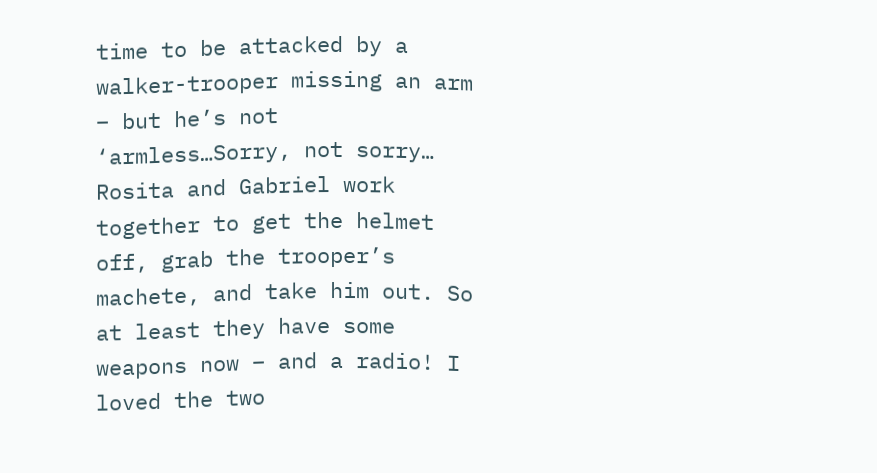time to be attacked by a walker-trooper missing an arm – but he’s not ‘armless…Sorry, not sorry… Rosita and Gabriel work together to get the helmet off, grab the trooper’s machete, and take him out. So at least they have some weapons now – and a radio! I loved the two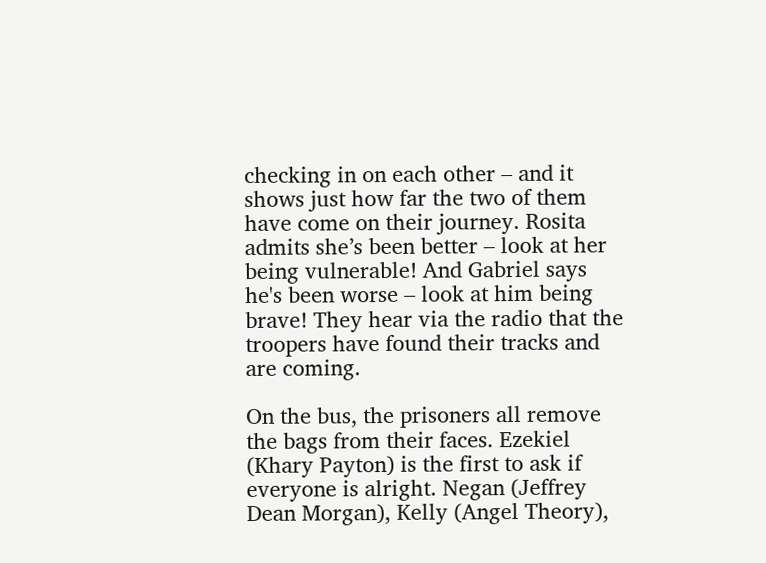checking in on each other – and it shows just how far the two of them have come on their journey. Rosita admits she’s been better – look at her being vulnerable! And Gabriel says he's been worse – look at him being brave! They hear via the radio that the troopers have found their tracks and are coming.

On the bus, the prisoners all remove the bags from their faces. Ezekiel (Khary Payton) is the first to ask if everyone is alright. Negan (Jeffrey Dean Morgan), Kelly (Angel Theory),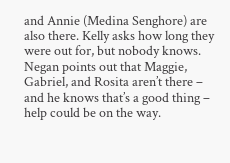and Annie (Medina Senghore) are also there. Kelly asks how long they were out for, but nobody knows. Negan points out that Maggie, Gabriel, and Rosita aren’t there – and he knows that’s a good thing – help could be on the way.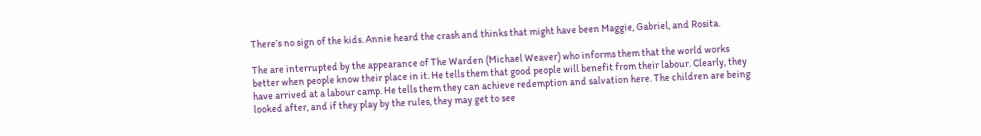There’s no sign of the kids. Annie heard the crash and thinks that might have been Maggie, Gabriel, and Rosita.

The are interrupted by the appearance of The Warden (Michael Weaver) who informs them that the world works better when people know their place in it. He tells them that good people will benefit from their labour. Clearly, they have arrived at a labour camp. He tells them they can achieve redemption and salvation here. The children are being looked after, and if they play by the rules, they may get to see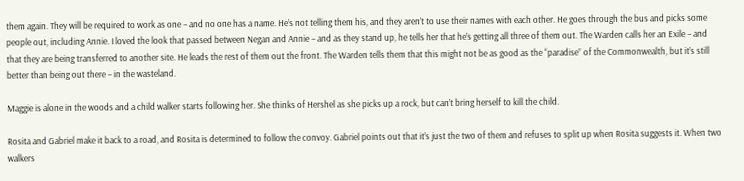them again. They will be required to work as one – and no one has a name. He’s not telling them his, and they aren’t to use their names with each other. He goes through the bus and picks some people out, including Annie. I loved the look that passed between Negan and Annie – and as they stand up, he tells her that he’s getting all three of them out. The Warden calls her an Exile – and that they are being transferred to another site. He leads the rest of them out the front. The Warden tells them that this might not be as good as the “paradise” of the Commonwealth, but it’s still better than being out there – in the wasteland.

Maggie is alone in the woods and a child walker starts following her. She thinks of Hershel as she picks up a rock, but can’t bring herself to kill the child.

Rosita and Gabriel make it back to a road, and Rosita is determined to follow the convoy. Gabriel points out that it’s just the two of them and refuses to split up when Rosita suggests it. When two walkers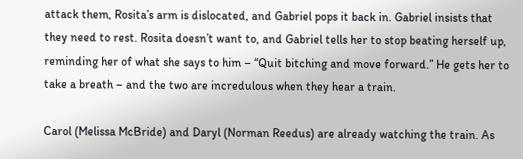attack them, Rosita’s arm is dislocated, and Gabriel pops it back in. Gabriel insists that they need to rest. Rosita doesn’t want to, and Gabriel tells her to stop beating herself up, reminding her of what she says to him – “Quit bitching and move forward.” He gets her to take a breath – and the two are incredulous when they hear a train.

Carol (Melissa McBride) and Daryl (Norman Reedus) are already watching the train. As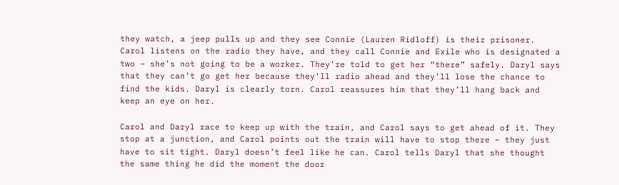they watch, a jeep pulls up and they see Connie (Lauren Ridloff) is their prisoner. Carol listens on the radio they have, and they call Connie and Exile who is designated a two – she’s not going to be a worker. They’re told to get her “there” safely. Daryl says that they can’t go get her because they’ll radio ahead and they’ll lose the chance to find the kids. Daryl is clearly torn. Carol reassures him that they’ll hang back and keep an eye on her.

Carol and Daryl race to keep up with the train, and Carol says to get ahead of it. They stop at a junction, and Carol points out the train will have to stop there – they just have to sit tight. Daryl doesn’t feel like he can. Carol tells Daryl that she thought the same thing he did the moment the door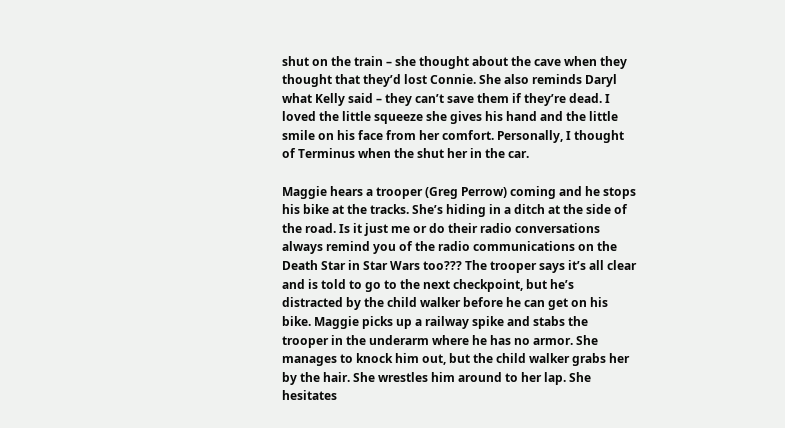shut on the train – she thought about the cave when they thought that they’d lost Connie. She also reminds Daryl what Kelly said – they can’t save them if they’re dead. I loved the little squeeze she gives his hand and the little smile on his face from her comfort. Personally, I thought of Terminus when the shut her in the car.

Maggie hears a trooper (Greg Perrow) coming and he stops his bike at the tracks. She’s hiding in a ditch at the side of the road. Is it just me or do their radio conversations always remind you of the radio communications on the Death Star in Star Wars too??? The trooper says it’s all clear and is told to go to the next checkpoint, but he’s distracted by the child walker before he can get on his bike. Maggie picks up a railway spike and stabs the trooper in the underarm where he has no armor. She manages to knock him out, but the child walker grabs her by the hair. She wrestles him around to her lap. She hesitates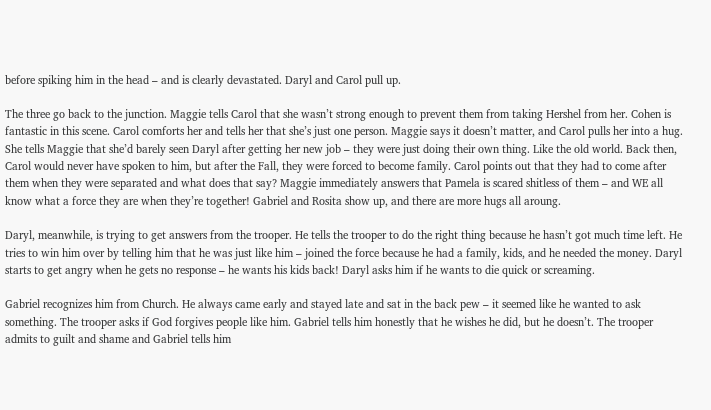before spiking him in the head – and is clearly devastated. Daryl and Carol pull up.

The three go back to the junction. Maggie tells Carol that she wasn’t strong enough to prevent them from taking Hershel from her. Cohen is fantastic in this scene. Carol comforts her and tells her that she’s just one person. Maggie says it doesn’t matter, and Carol pulls her into a hug. She tells Maggie that she’d barely seen Daryl after getting her new job – they were just doing their own thing. Like the old world. Back then, Carol would never have spoken to him, but after the Fall, they were forced to become family. Carol points out that they had to come after them when they were separated and what does that say? Maggie immediately answers that Pamela is scared shitless of them – and WE all know what a force they are when they’re together! Gabriel and Rosita show up, and there are more hugs all aroung.

Daryl, meanwhile, is trying to get answers from the trooper. He tells the trooper to do the right thing because he hasn’t got much time left. He tries to win him over by telling him that he was just like him – joined the force because he had a family, kids, and he needed the money. Daryl starts to get angry when he gets no response – he wants his kids back! Daryl asks him if he wants to die quick or screaming.

Gabriel recognizes him from Church. He always came early and stayed late and sat in the back pew – it seemed like he wanted to ask something. The trooper asks if God forgives people like him. Gabriel tells him honestly that he wishes he did, but he doesn’t. The trooper admits to guilt and shame and Gabriel tells him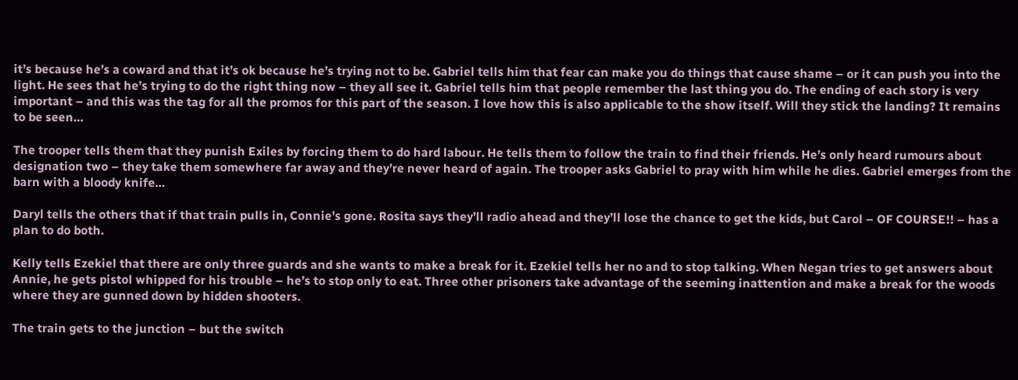it’s because he’s a coward and that it’s ok because he’s trying not to be. Gabriel tells him that fear can make you do things that cause shame – or it can push you into the light. He sees that he’s trying to do the right thing now – they all see it. Gabriel tells him that people remember the last thing you do. The ending of each story is very important – and this was the tag for all the promos for this part of the season. I love how this is also applicable to the show itself. Will they stick the landing? It remains to be seen…

The trooper tells them that they punish Exiles by forcing them to do hard labour. He tells them to follow the train to find their friends. He’s only heard rumours about designation two – they take them somewhere far away and they’re never heard of again. The trooper asks Gabriel to pray with him while he dies. Gabriel emerges from the barn with a bloody knife…

Daryl tells the others that if that train pulls in, Connie’s gone. Rosita says they’ll radio ahead and they’ll lose the chance to get the kids, but Carol – OF COURSE!! – has a plan to do both.

Kelly tells Ezekiel that there are only three guards and she wants to make a break for it. Ezekiel tells her no and to stop talking. When Negan tries to get answers about Annie, he gets pistol whipped for his trouble – he’s to stop only to eat. Three other prisoners take advantage of the seeming inattention and make a break for the woods where they are gunned down by hidden shooters.

The train gets to the junction – but the switch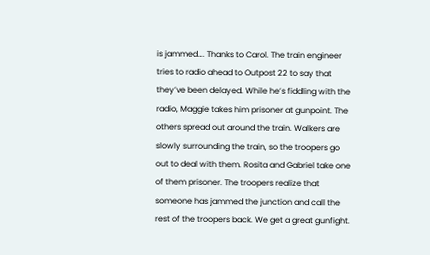is jammed…. Thanks to Carol. The train engineer tries to radio ahead to Outpost 22 to say that they’ve been delayed. While he’s fiddling with the radio, Maggie takes him prisoner at gunpoint. The others spread out around the train. Walkers are slowly surrounding the train, so the troopers go out to deal with them. Rosita and Gabriel take one of them prisoner. The troopers realize that someone has jammed the junction and call the rest of the troopers back. We get a great gunfight.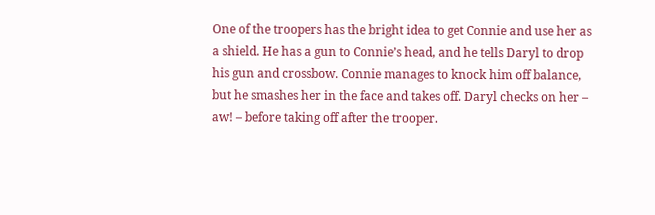One of the troopers has the bright idea to get Connie and use her as a shield. He has a gun to Connie’s head, and he tells Daryl to drop his gun and crossbow. Connie manages to knock him off balance, but he smashes her in the face and takes off. Daryl checks on her – aw! – before taking off after the trooper.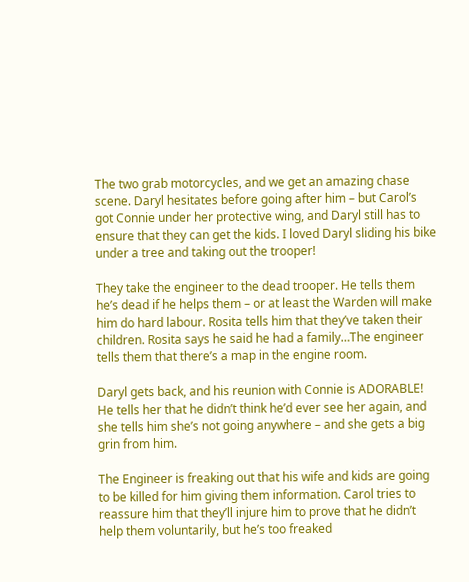The two grab motorcycles, and we get an amazing chase scene. Daryl hesitates before going after him – but Carol’s got Connie under her protective wing, and Daryl still has to ensure that they can get the kids. I loved Daryl sliding his bike under a tree and taking out the trooper!

They take the engineer to the dead trooper. He tells them he’s dead if he helps them – or at least the Warden will make him do hard labour. Rosita tells him that they’ve taken their children. Rosita says he said he had a family…The engineer tells them that there’s a map in the engine room.

Daryl gets back, and his reunion with Connie is ADORABLE! He tells her that he didn’t think he’d ever see her again, and she tells him she’s not going anywhere – and she gets a big grin from him.

The Engineer is freaking out that his wife and kids are going to be killed for him giving them information. Carol tries to reassure him that they’ll injure him to prove that he didn’t help them voluntarily, but he’s too freaked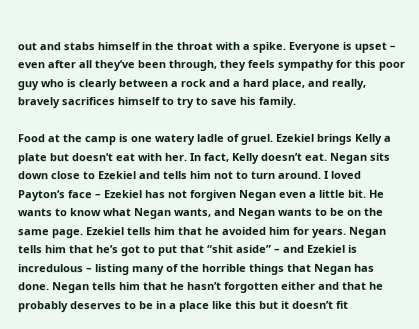out and stabs himself in the throat with a spike. Everyone is upset – even after all they’ve been through, they feels sympathy for this poor guy who is clearly between a rock and a hard place, and really, bravely sacrifices himself to try to save his family.

Food at the camp is one watery ladle of gruel. Ezekiel brings Kelly a plate but doesn’t eat with her. In fact, Kelly doesn’t eat. Negan sits down close to Ezekiel and tells him not to turn around. I loved Payton’s face – Ezekiel has not forgiven Negan even a little bit. He wants to know what Negan wants, and Negan wants to be on the same page. Ezekiel tells him that he avoided him for years. Negan tells him that he’s got to put that “shit aside” – and Ezekiel is incredulous – listing many of the horrible things that Negan has done. Negan tells him that he hasn’t forgotten either and that he probably deserves to be in a place like this but it doesn’t fit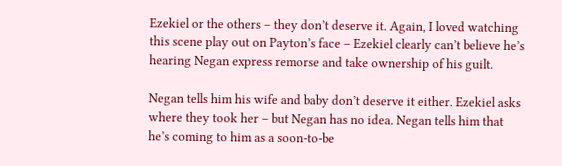Ezekiel or the others – they don’t deserve it. Again, I loved watching this scene play out on Payton’s face – Ezekiel clearly can’t believe he’s hearing Negan express remorse and take ownership of his guilt.

Negan tells him his wife and baby don’t deserve it either. Ezekiel asks where they took her – but Negan has no idea. Negan tells him that he’s coming to him as a soon-to-be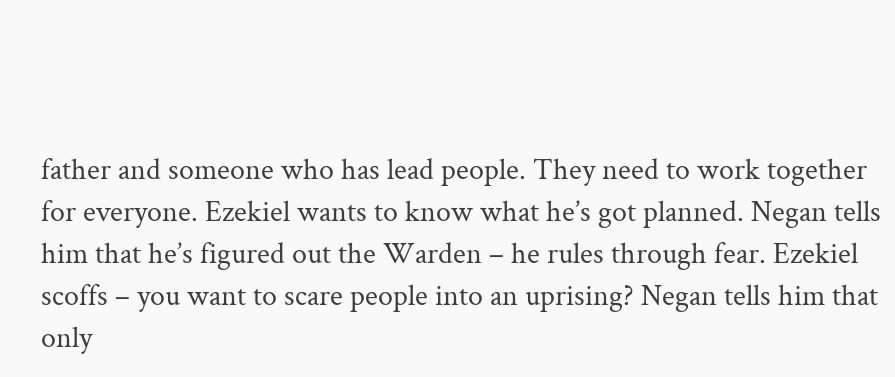father and someone who has lead people. They need to work together for everyone. Ezekiel wants to know what he’s got planned. Negan tells him that he’s figured out the Warden – he rules through fear. Ezekiel scoffs – you want to scare people into an uprising? Negan tells him that only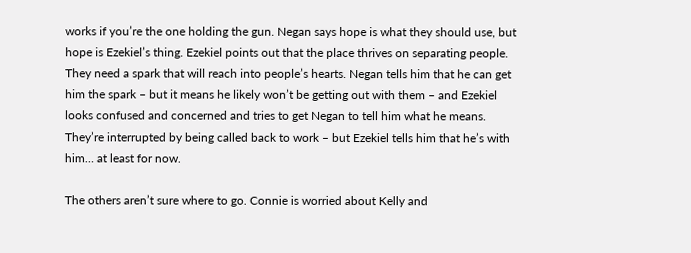works if you’re the one holding the gun. Negan says hope is what they should use, but hope is Ezekiel’s thing. Ezekiel points out that the place thrives on separating people. They need a spark that will reach into people’s hearts. Negan tells him that he can get him the spark – but it means he likely won’t be getting out with them – and Ezekiel looks confused and concerned and tries to get Negan to tell him what he means. They’re interrupted by being called back to work – but Ezekiel tells him that he’s with him… at least for now.

The others aren’t sure where to go. Connie is worried about Kelly and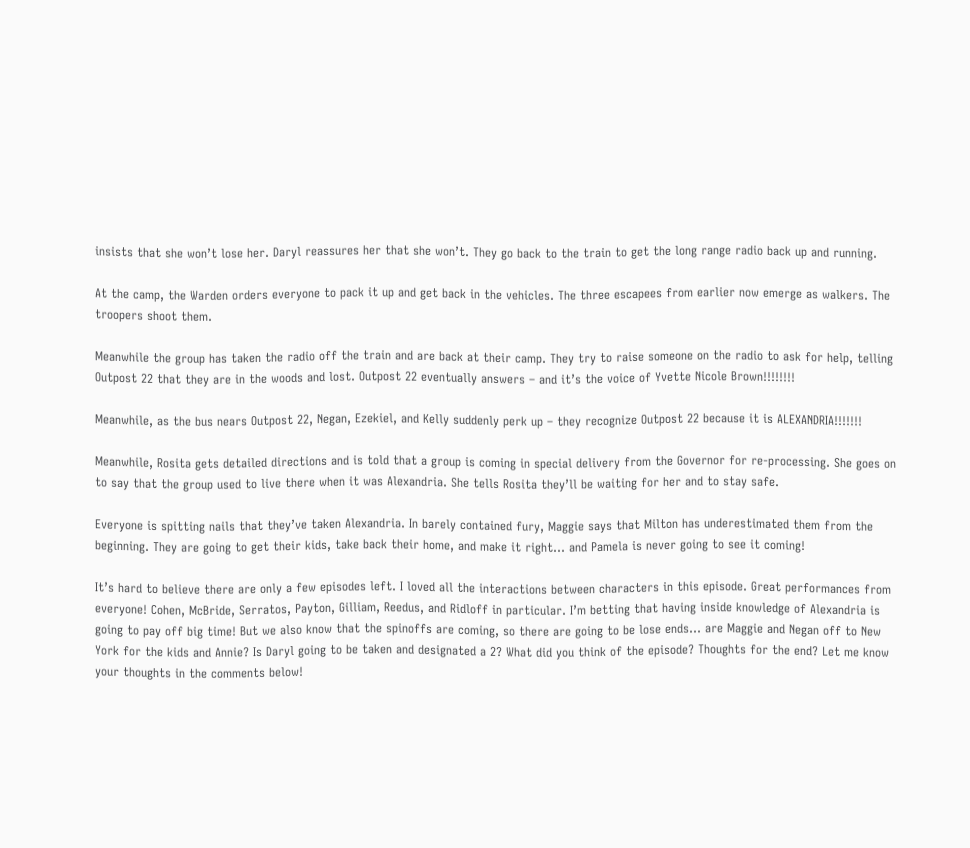insists that she won’t lose her. Daryl reassures her that she won’t. They go back to the train to get the long range radio back up and running.

At the camp, the Warden orders everyone to pack it up and get back in the vehicles. The three escapees from earlier now emerge as walkers. The troopers shoot them.

Meanwhile the group has taken the radio off the train and are back at their camp. They try to raise someone on the radio to ask for help, telling Outpost 22 that they are in the woods and lost. Outpost 22 eventually answers – and it’s the voice of Yvette Nicole Brown!!!!!!!!

Meanwhile, as the bus nears Outpost 22, Negan, Ezekiel, and Kelly suddenly perk up – they recognize Outpost 22 because it is ALEXANDRIA!!!!!!!

Meanwhile, Rosita gets detailed directions and is told that a group is coming in special delivery from the Governor for re-processing. She goes on to say that the group used to live there when it was Alexandria. She tells Rosita they’ll be waiting for her and to stay safe.

Everyone is spitting nails that they’ve taken Alexandria. In barely contained fury, Maggie says that Milton has underestimated them from the beginning. They are going to get their kids, take back their home, and make it right… and Pamela is never going to see it coming!

It’s hard to believe there are only a few episodes left. I loved all the interactions between characters in this episode. Great performances from everyone! Cohen, McBride, Serratos, Payton, Gilliam, Reedus, and Ridloff in particular. I’m betting that having inside knowledge of Alexandria is going to pay off big time! But we also know that the spinoffs are coming, so there are going to be lose ends… are Maggie and Negan off to New York for the kids and Annie? Is Daryl going to be taken and designated a 2? What did you think of the episode? Thoughts for the end? Let me know your thoughts in the comments below!